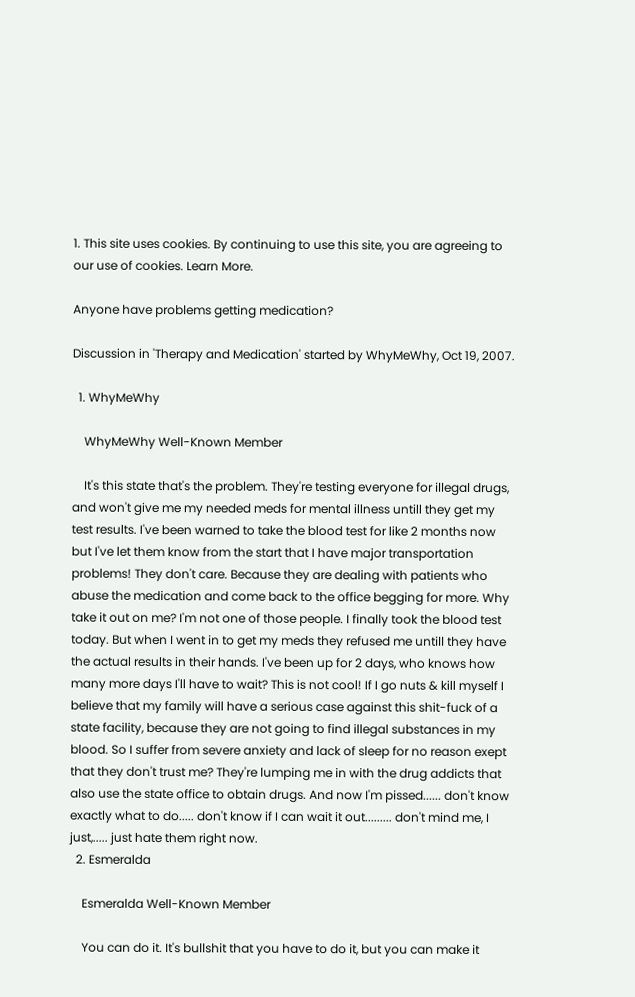1. This site uses cookies. By continuing to use this site, you are agreeing to our use of cookies. Learn More.

Anyone have problems getting medication?

Discussion in 'Therapy and Medication' started by WhyMeWhy, Oct 19, 2007.

  1. WhyMeWhy

    WhyMeWhy Well-Known Member

    It's this state that's the problem. They're testing everyone for illegal drugs, and won't give me my needed meds for mental illness untill they get my test results. I've been warned to take the blood test for like 2 months now but I've let them know from the start that I have major transportation problems! They don't care. Because they are dealing with patients who abuse the medication and come back to the office begging for more. Why take it out on me? I'm not one of those people. I finally took the blood test today. But when I went in to get my meds they refused me untill they have the actual results in their hands. I've been up for 2 days, who knows how many more days I'll have to wait? This is not cool! If I go nuts & kill myself I believe that my family will have a serious case against this shit-fuck of a state facility, because they are not going to find illegal substances in my blood. So I suffer from severe anxiety and lack of sleep for no reason exept that they don't trust me? They're lumping me in with the drug addicts that also use the state office to obtain drugs. And now I'm pissed...... don't know exactly what to do..... don't know if I can wait it out......... don't mind me, I just,..... just hate them right now.
  2. Esmeralda

    Esmeralda Well-Known Member

    You can do it. It's bullshit that you have to do it, but you can make it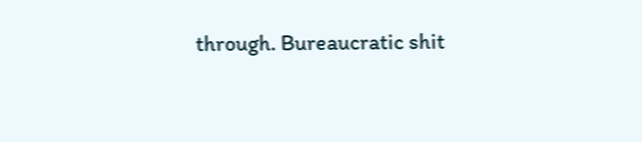through. Bureaucratic shit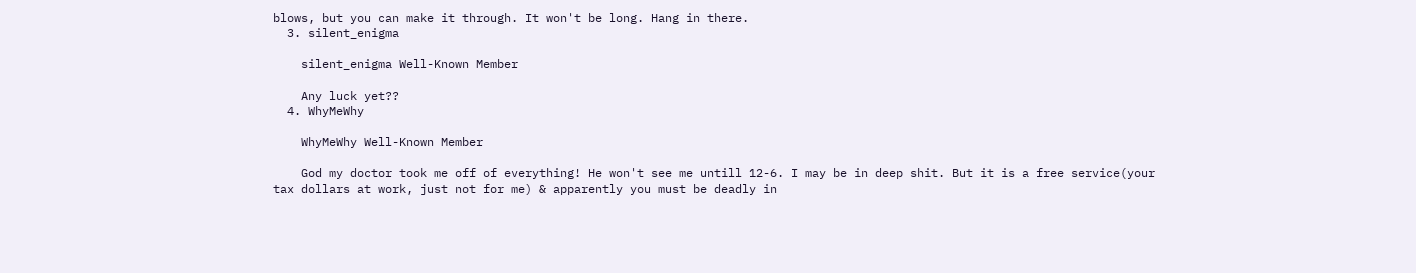blows, but you can make it through. It won't be long. Hang in there.
  3. silent_enigma

    silent_enigma Well-Known Member

    Any luck yet??
  4. WhyMeWhy

    WhyMeWhy Well-Known Member

    God my doctor took me off of everything! He won't see me untill 12-6. I may be in deep shit. But it is a free service(your tax dollars at work, just not for me) & apparently you must be deadly in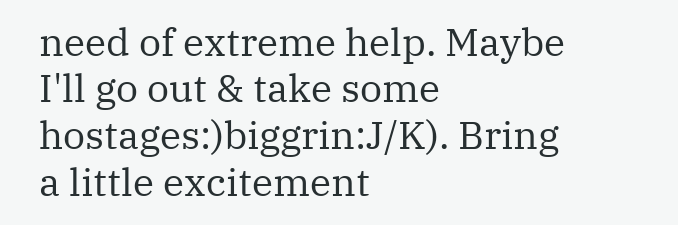need of extreme help. Maybe I'll go out & take some hostages:)biggrin:J/K). Bring a little excitement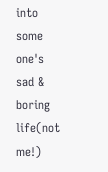into some one's sad & boring life(not me!)